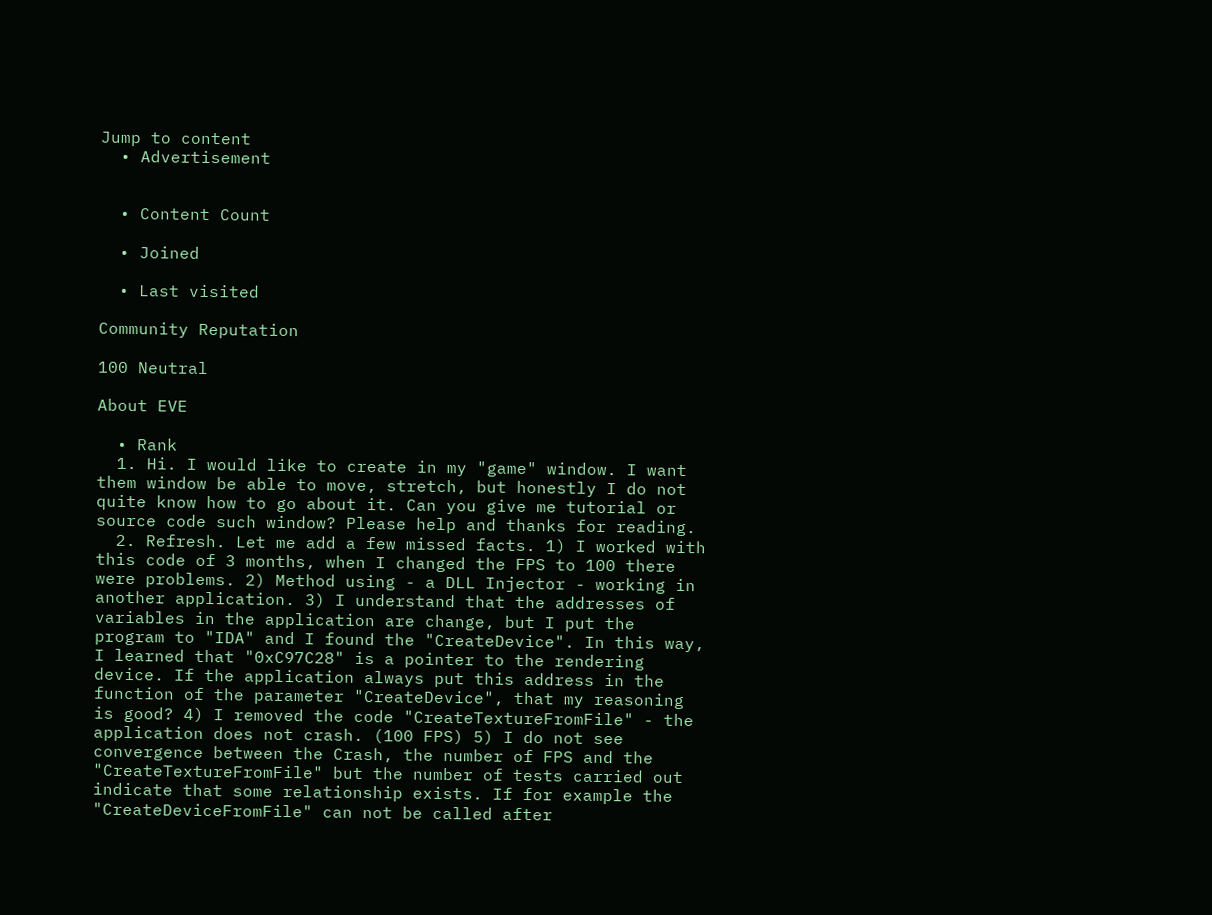Jump to content
  • Advertisement


  • Content Count

  • Joined

  • Last visited

Community Reputation

100 Neutral

About EVE

  • Rank
  1. Hi. I would like to create in my "game" window. I want them window be able to move, stretch, but honestly I do not quite know how to go about it. Can you give me tutorial or source code such window? Please help and thanks for reading.
  2. Refresh. Let me add a few missed facts. 1) I worked with this code of 3 months, when I changed the FPS to 100 there were problems. 2) Method using - a DLL Injector - working in another application. 3) I understand that the addresses of variables in the application are change, but I put the program to "IDA" and I found the "CreateDevice". In this way, I learned that "0xC97C28" is a pointer to the rendering device. If the application always put this address in the function of the parameter "CreateDevice", that my reasoning is good? 4) I removed the code "CreateTextureFromFile" - the application does not crash. (100 FPS) 5) I do not see convergence between the Crash, the number of FPS and the "CreateTextureFromFile" but the number of tests carried out indicate that some relationship exists. If for example the "CreateDeviceFromFile" can not be called after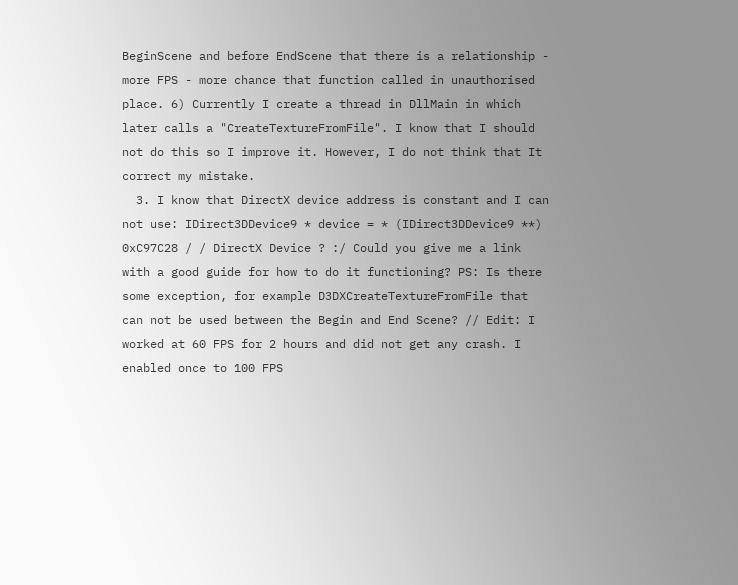BeginScene and before EndScene that there is a relationship - more FPS - more chance that function called in unauthorised place. 6) Currently I create a thread in DllMain in which later calls a "CreateTextureFromFile". I know that I should not do this so I improve it. However, I do not think that It correct my mistake.
  3. I know that DirectX device address is constant and I can not use: IDirect3DDevice9 * device = * (IDirect3DDevice9 **) 0xC97C28 / / DirectX Device ? :/ Could you give me a link with a good guide for how to do it functioning? PS: Is there some exception, for example D3DXCreateTextureFromFile that can not be used between the Begin and End Scene? // Edit: I worked at 60 FPS for 2 hours and did not get any crash. I enabled once to 100 FPS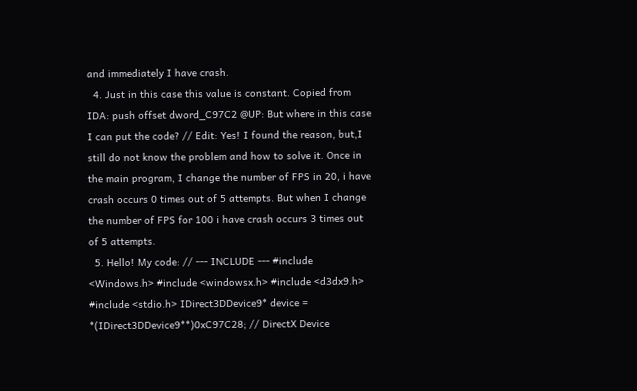and immediately I have crash.
  4. Just in this case this value is constant. Copied from IDA: push offset dword_C97C2 @UP: But where in this case I can put the code? // Edit: Yes! I found the reason, but,I still do not know the problem and how to solve it. Once in the main program, I change the number of FPS in 20, i have crash occurs 0 times out of 5 attempts. But when I change the number of FPS for 100 i have crash occurs 3 times out of 5 attempts.
  5. Hello! My code: // --- INCLUDE --- #include <Windows.h> #include <windowsx.h> #include <d3dx9.h> #include <stdio.h> IDirect3DDevice9* device = *(IDirect3DDevice9**)0xC97C28; // DirectX Device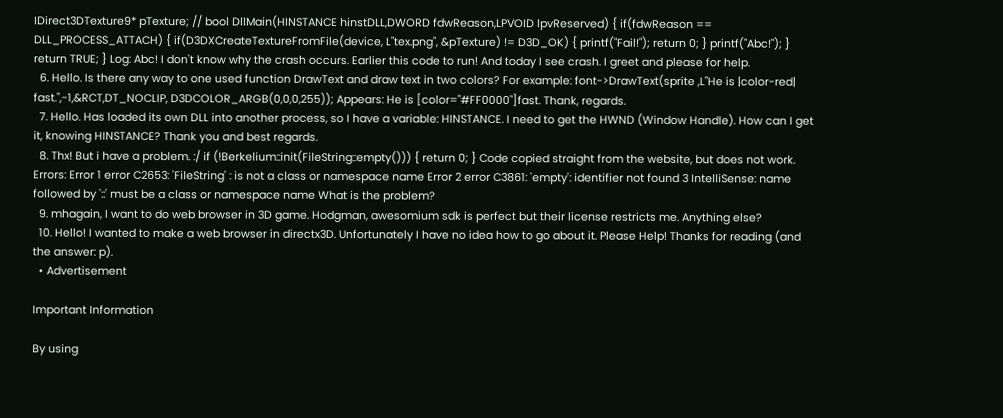IDirect3DTexture9* pTexture; // bool DllMain(HINSTANCE hinstDLL,DWORD fdwReason,LPVOID lpvReserved) { if(fdwReason == DLL_PROCESS_ATTACH) { if(D3DXCreateTextureFromFile(device, L"tex.png", &pTexture) != D3D_OK) { printf("Fail!"); return 0; } printf("Abc!"); } return TRUE; } Log: Abc! I don't know why the crash occurs. Earlier this code to run! And today I see crash. I greet and please for help.
  6. Hello. Is there any way to one used function DrawText and draw text in two colors? For example: font->DrawText(sprite ,L"He is |color-red| fast.",-1,&RCT,DT_NOCLIP, D3DCOLOR_ARGB(0,0,0,255)); Appears: He is [color="#FF0000"]fast. Thank, regards.
  7. Hello. Has loaded its own DLL into another process, so I have a variable: HINSTANCE. I need to get the HWND (Window Handle). How can I get it, knowing HINSTANCE? Thank you and best regards.
  8. Thx! But i have a problem. :/ if (!Berkelium::init(FileString::empty())) { return 0; } Code copied straight from the website, but does not work. Errors: Error 1 error C2653: 'FileString' : is not a class or namespace name Error 2 error C3861: 'empty': identifier not found 3 IntelliSense: name followed by '::' must be a class or namespace name What is the problem?
  9. mhagain, I want to do web browser in 3D game. Hodgman, awesomium sdk is perfect but their license restricts me. Anything else?
  10. Hello! I wanted to make a web browser in directx3D. Unfortunately I have no idea how to go about it. Please Help! Thanks for reading (and the answer: p).
  • Advertisement

Important Information

By using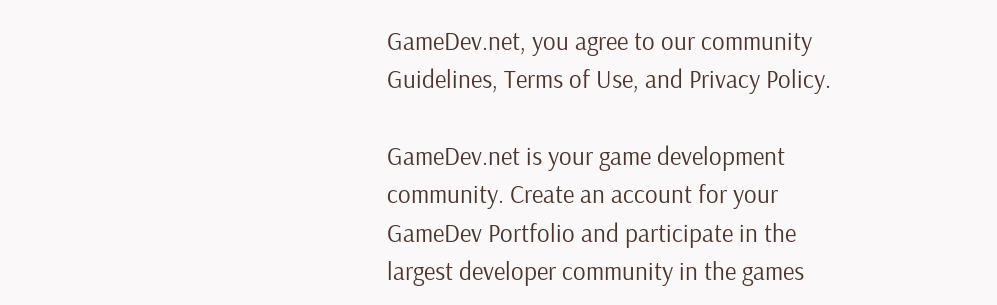GameDev.net, you agree to our community Guidelines, Terms of Use, and Privacy Policy.

GameDev.net is your game development community. Create an account for your GameDev Portfolio and participate in the largest developer community in the games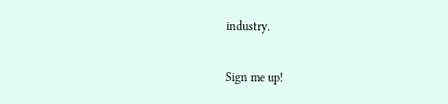industry.

Sign me up!